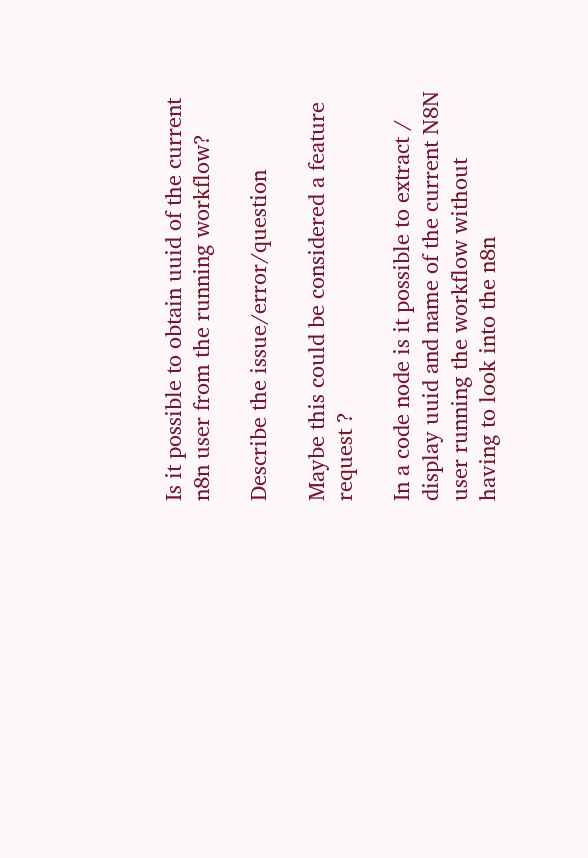Is it possible to obtain uuid of the current n8n user from the running workflow?

Describe the issue/error/question

Maybe this could be considered a feature request ?

In a code node is it possible to extract / display uuid and name of the current N8N user running the workflow without having to look into the n8n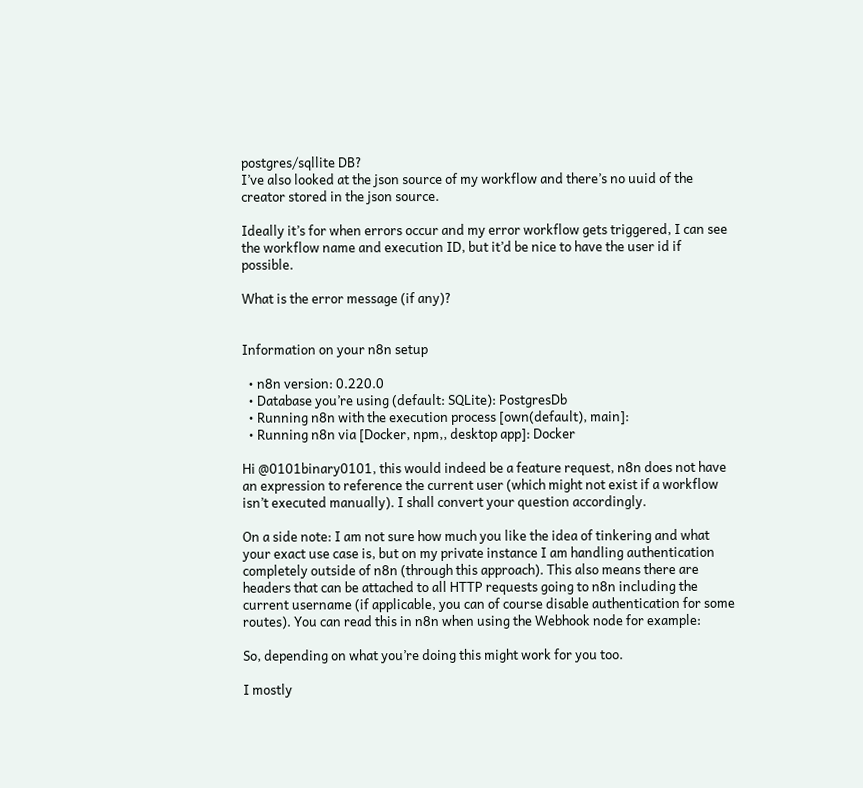postgres/sqllite DB?
I’ve also looked at the json source of my workflow and there’s no uuid of the creator stored in the json source.

Ideally it’s for when errors occur and my error workflow gets triggered, I can see the workflow name and execution ID, but it’d be nice to have the user id if possible.

What is the error message (if any)?


Information on your n8n setup

  • n8n version: 0.220.0
  • Database you’re using (default: SQLite): PostgresDb
  • Running n8n with the execution process [own(default), main]:
  • Running n8n via [Docker, npm,, desktop app]: Docker

Hi @0101binary0101, this would indeed be a feature request, n8n does not have an expression to reference the current user (which might not exist if a workflow isn’t executed manually). I shall convert your question accordingly.

On a side note: I am not sure how much you like the idea of tinkering and what your exact use case is, but on my private instance I am handling authentication completely outside of n8n (through this approach). This also means there are headers that can be attached to all HTTP requests going to n8n including the current username (if applicable, you can of course disable authentication for some routes). You can read this in n8n when using the Webhook node for example:

So, depending on what you’re doing this might work for you too.

I mostly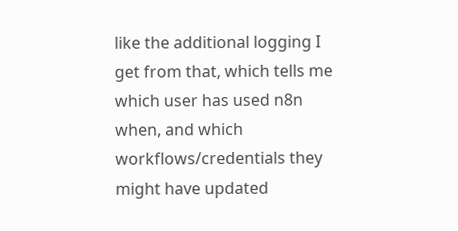like the additional logging I get from that, which tells me which user has used n8n when, and which workflows/credentials they might have updated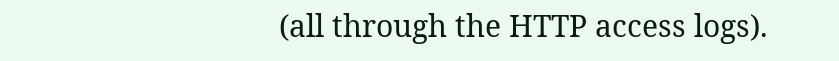(all through the HTTP access logs).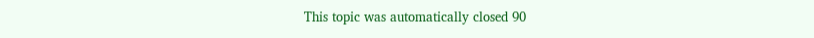This topic was automatically closed 90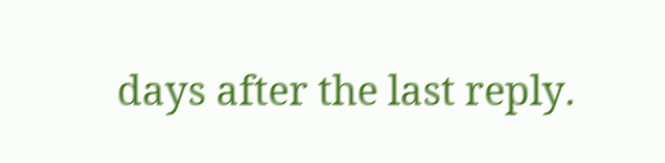days after the last reply.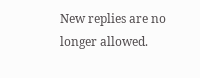New replies are no longer allowed.